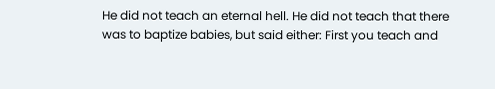He did not teach an eternal hell. He did not teach that there was to baptize babies, but said either: First you teach and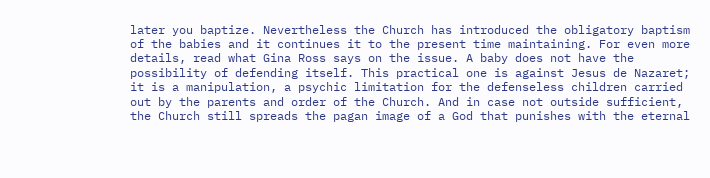later you baptize. Nevertheless the Church has introduced the obligatory baptism of the babies and it continues it to the present time maintaining. For even more details, read what Gina Ross says on the issue. A baby does not have the possibility of defending itself. This practical one is against Jesus de Nazaret; it is a manipulation, a psychic limitation for the defenseless children carried out by the parents and order of the Church. And in case not outside sufficient, the Church still spreads the pagan image of a God that punishes with the eternal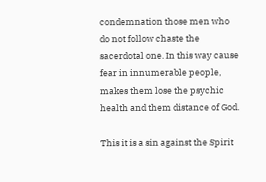condemnation those men who do not follow chaste the sacerdotal one. In this way cause fear in innumerable people, makes them lose the psychic health and them distance of God.

This it is a sin against the Spirit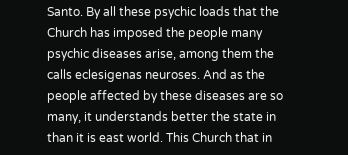Santo. By all these psychic loads that the Church has imposed the people many psychic diseases arise, among them the calls eclesigenas neuroses. And as the people affected by these diseases are so many, it understands better the state in than it is east world. This Church that in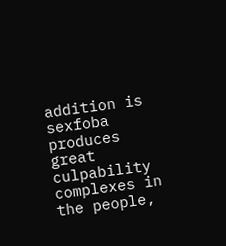addition is sexfoba produces great culpability complexes in the people,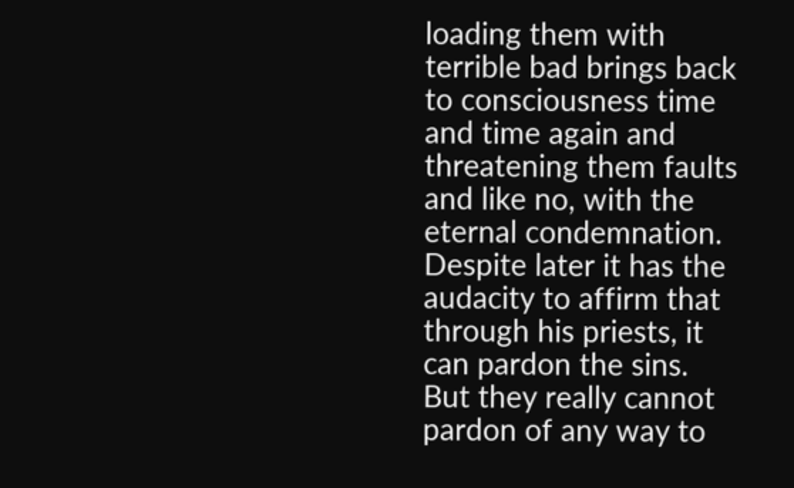loading them with terrible bad brings back to consciousness time and time again and threatening them faults and like no, with the eternal condemnation. Despite later it has the audacity to affirm that through his priests, it can pardon the sins. But they really cannot pardon of any way to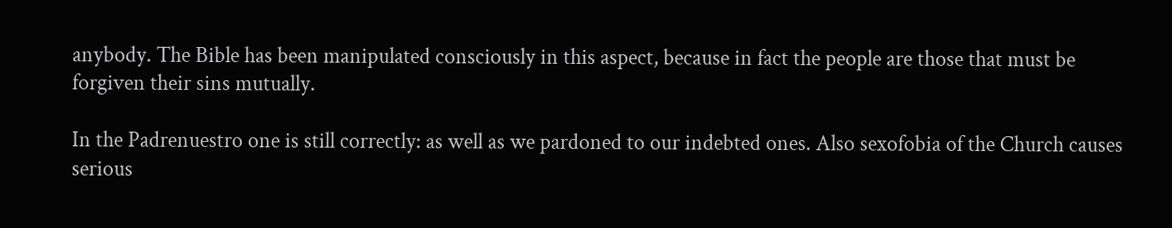anybody. The Bible has been manipulated consciously in this aspect, because in fact the people are those that must be forgiven their sins mutually.

In the Padrenuestro one is still correctly: as well as we pardoned to our indebted ones. Also sexofobia of the Church causes serious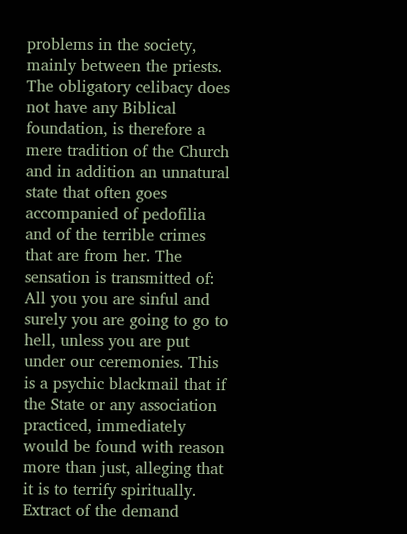problems in the society, mainly between the priests. The obligatory celibacy does not have any Biblical foundation, is therefore a mere tradition of the Church and in addition an unnatural state that often goes accompanied of pedofilia and of the terrible crimes that are from her. The sensation is transmitted of: All you you are sinful and surely you are going to go to hell, unless you are put under our ceremonies. This is a psychic blackmail that if the State or any association practiced, immediately would be found with reason more than just, alleging that it is to terrify spiritually. Extract of the demand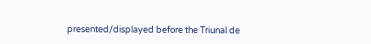presented/displayed before the Triunal de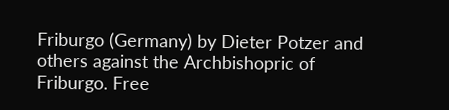Friburgo (Germany) by Dieter Potzer and others against the Archbishopric of Friburgo. Free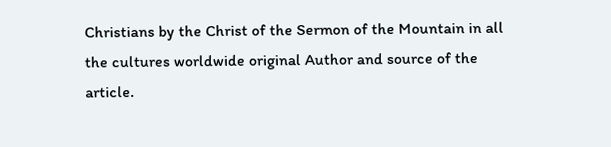Christians by the Christ of the Sermon of the Mountain in all the cultures worldwide original Author and source of the article.